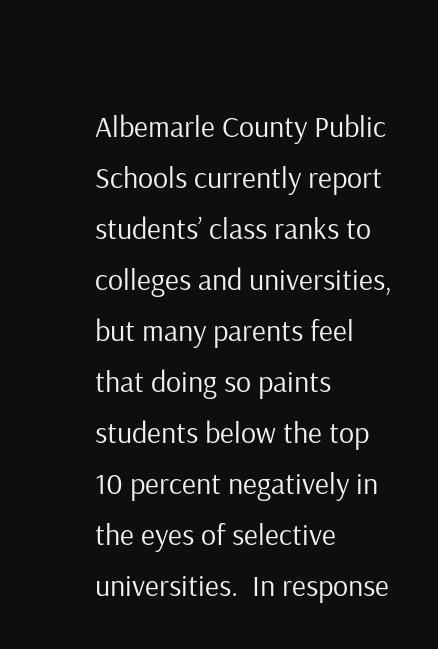Albemarle County Public Schools currently report students’ class ranks to colleges and universities, but many parents feel that doing so paints students below the top 10 percent negatively in the eyes of selective universities.  In response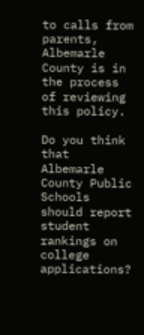to calls from parents, Albemarle County is in the process of reviewing this policy.

Do you think that Albemarle County Public Schools should report student rankings on college applications?